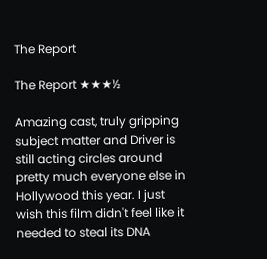The Report

The Report ★★★½

Amazing cast, truly gripping subject matter and Driver is still acting circles around pretty much everyone else in Hollywood this year. I just wish this film didn't feel like it needed to steal its DNA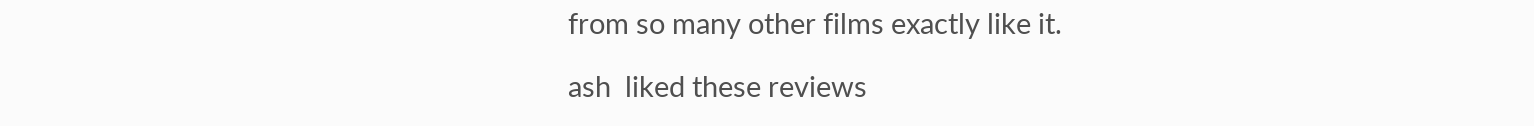from so many other films exactly like it.

ash  liked these reviews